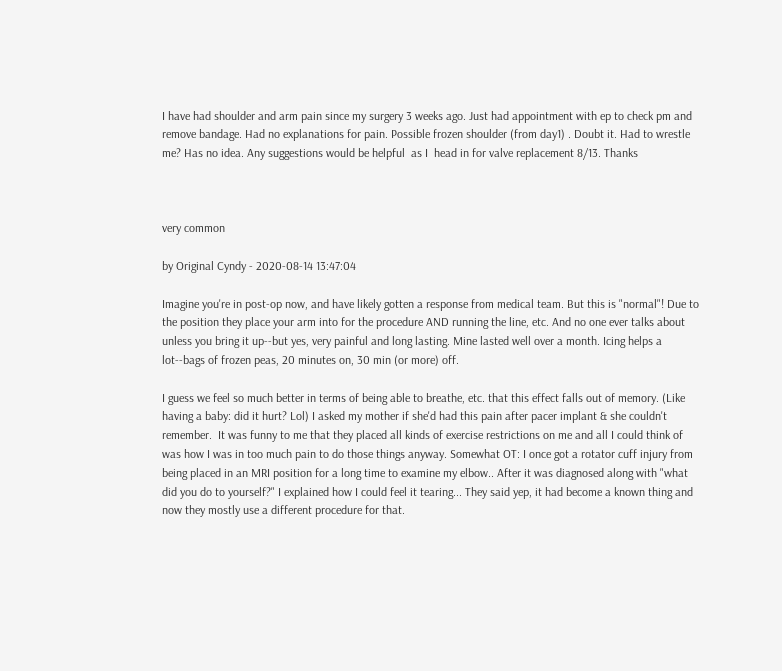I have had shoulder and arm pain since my surgery 3 weeks ago. Just had appointment with ep to check pm and remove bandage. Had no explanations for pain. Possible frozen shoulder (from day1) . Doubt it. Had to wrestle me? Has no idea. Any suggestions would be helpful  as I  head in for valve replacement 8/13. Thanks



very common

by Original Cyndy - 2020-08-14 13:47:04

Imagine you're in post-op now, and have likely gotten a response from medical team. But this is "normal"! Due to the position they place your arm into for the procedure AND running the line, etc. And no one ever talks about unless you bring it up--but yes, very painful and long lasting. Mine lasted well over a month. Icing helps a lot--bags of frozen peas, 20 minutes on, 30 min (or more) off.

I guess we feel so much better in terms of being able to breathe, etc. that this effect falls out of memory. (Like having a baby: did it hurt? Lol) I asked my mother if she'd had this pain after pacer implant & she couldn't remember.  It was funny to me that they placed all kinds of exercise restrictions on me and all I could think of was how I was in too much pain to do those things anyway. Somewhat OT: I once got a rotator cuff injury from being placed in an MRI position for a long time to examine my elbow.. After it was diagnosed along with "what did you do to yourself?" I explained how I could feel it tearing... They said yep, it had become a known thing and now they mostly use a different procedure for that.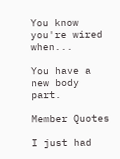You know you're wired when...

You have a new body part.

Member Quotes

I just had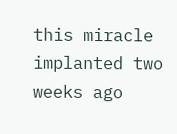this miracle implanted two weeks ago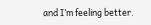and I’m feeling better.